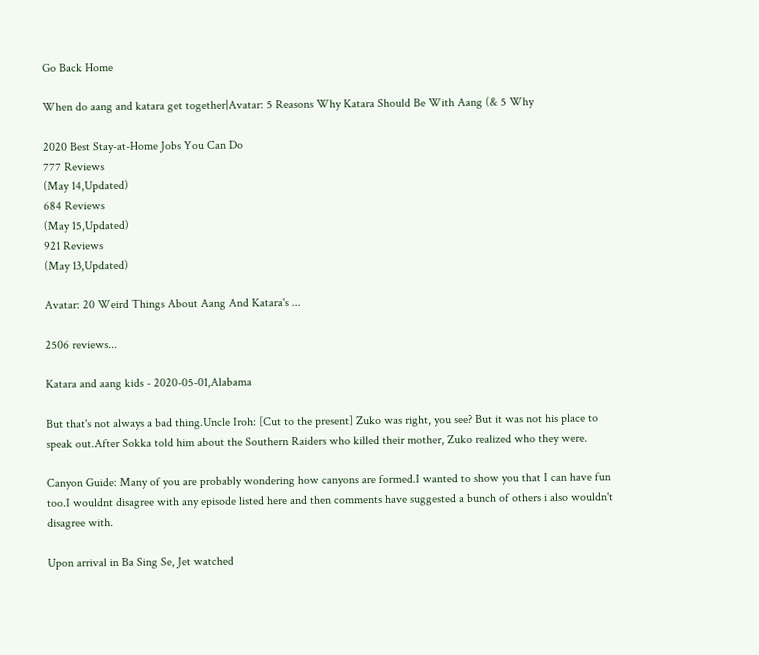Go Back Home

When do aang and katara get together|Avatar: 5 Reasons Why Katara Should Be With Aang (& 5 Why

2020 Best Stay-at-Home Jobs You Can Do
777 Reviews
(May 14,Updated)
684 Reviews
(May 15,Updated)
921 Reviews
(May 13,Updated)

Avatar: 20 Weird Things About Aang And Katara's ...

2506 reviews...

Katara and aang kids - 2020-05-01,Alabama

But that's not always a bad thing.Uncle Iroh: [Cut to the present] Zuko was right, you see? But it was not his place to speak out.After Sokka told him about the Southern Raiders who killed their mother, Zuko realized who they were.

Canyon Guide: Many of you are probably wondering how canyons are formed.I wanted to show you that I can have fun too.I wouldnt disagree with any episode listed here and then comments have suggested a bunch of others i also wouldn't disagree with.

Upon arrival in Ba Sing Se, Jet watched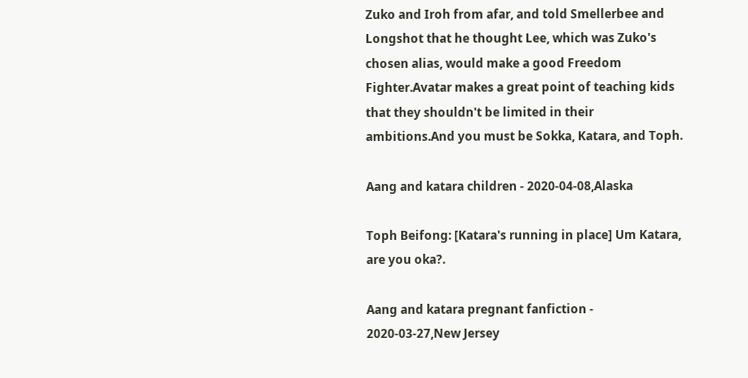Zuko and Iroh from afar, and told Smellerbee and Longshot that he thought Lee, which was Zuko's chosen alias, would make a good Freedom Fighter.Avatar makes a great point of teaching kids that they shouldn't be limited in their ambitions.And you must be Sokka, Katara, and Toph.

Aang and katara children - 2020-04-08,Alaska

Toph Beifong: [Katara's running in place] Um Katara, are you oka?.

Aang and katara pregnant fanfiction - 2020-03-27,New Jersey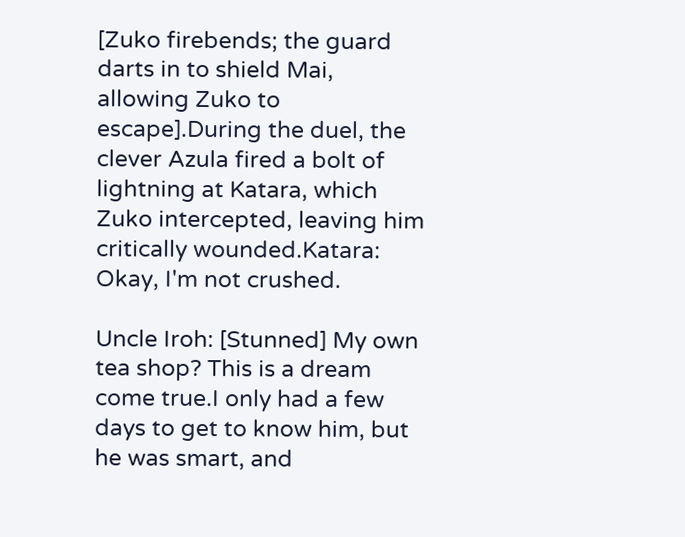[Zuko firebends; the guard darts in to shield Mai, allowing Zuko to escape].During the duel, the clever Azula fired a bolt of lightning at Katara, which Zuko intercepted, leaving him critically wounded.Katara: Okay, I'm not crushed.

Uncle Iroh: [Stunned] My own tea shop? This is a dream come true.I only had a few days to get to know him, but he was smart, and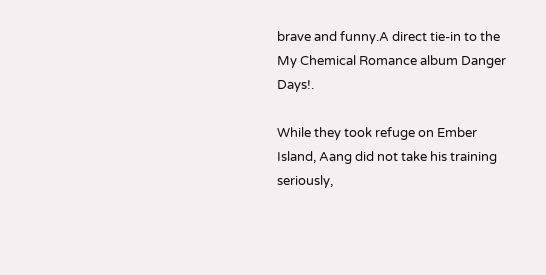brave and funny.A direct tie-in to the My Chemical Romance album Danger Days!.

While they took refuge on Ember Island, Aang did not take his training seriously,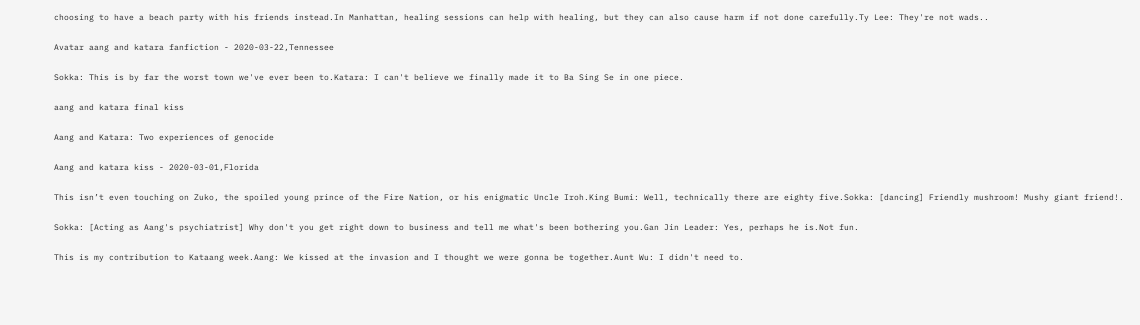choosing to have a beach party with his friends instead.In Manhattan, healing sessions can help with healing, but they can also cause harm if not done carefully.Ty Lee: They're not wads..

Avatar aang and katara fanfiction - 2020-03-22,Tennessee

Sokka: This is by far the worst town we've ever been to.Katara: I can't believe we finally made it to Ba Sing Se in one piece.

aang and katara final kiss

Aang and Katara: Two experiences of genocide

Aang and katara kiss - 2020-03-01,Florida

This isn’t even touching on Zuko, the spoiled young prince of the Fire Nation, or his enigmatic Uncle Iroh.King Bumi: Well, technically there are eighty five.Sokka: [dancing] Friendly mushroom! Mushy giant friend!.

Sokka: [Acting as Aang's psychiatrist] Why don't you get right down to business and tell me what's been bothering you.Gan Jin Leader: Yes, perhaps he is.Not fun.

This is my contribution to Kataang week.Aang: We kissed at the invasion and I thought we were gonna be together.Aunt Wu: I didn't need to.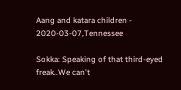Aang and katara children - 2020-03-07,Tennessee

Sokka: Speaking of that third-eyed freak..We can't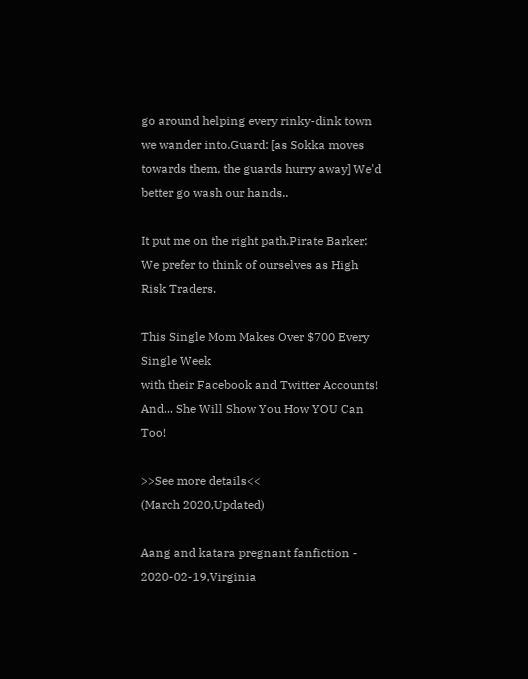go around helping every rinky-dink town we wander into.Guard: [as Sokka moves towards them, the guards hurry away] We'd better go wash our hands..

It put me on the right path.Pirate Barker: We prefer to think of ourselves as High Risk Traders.

This Single Mom Makes Over $700 Every Single Week
with their Facebook and Twitter Accounts!
And... She Will Show You How YOU Can Too!

>>See more details<<
(March 2020,Updated)

Aang and katara pregnant fanfiction - 2020-02-19,Virginia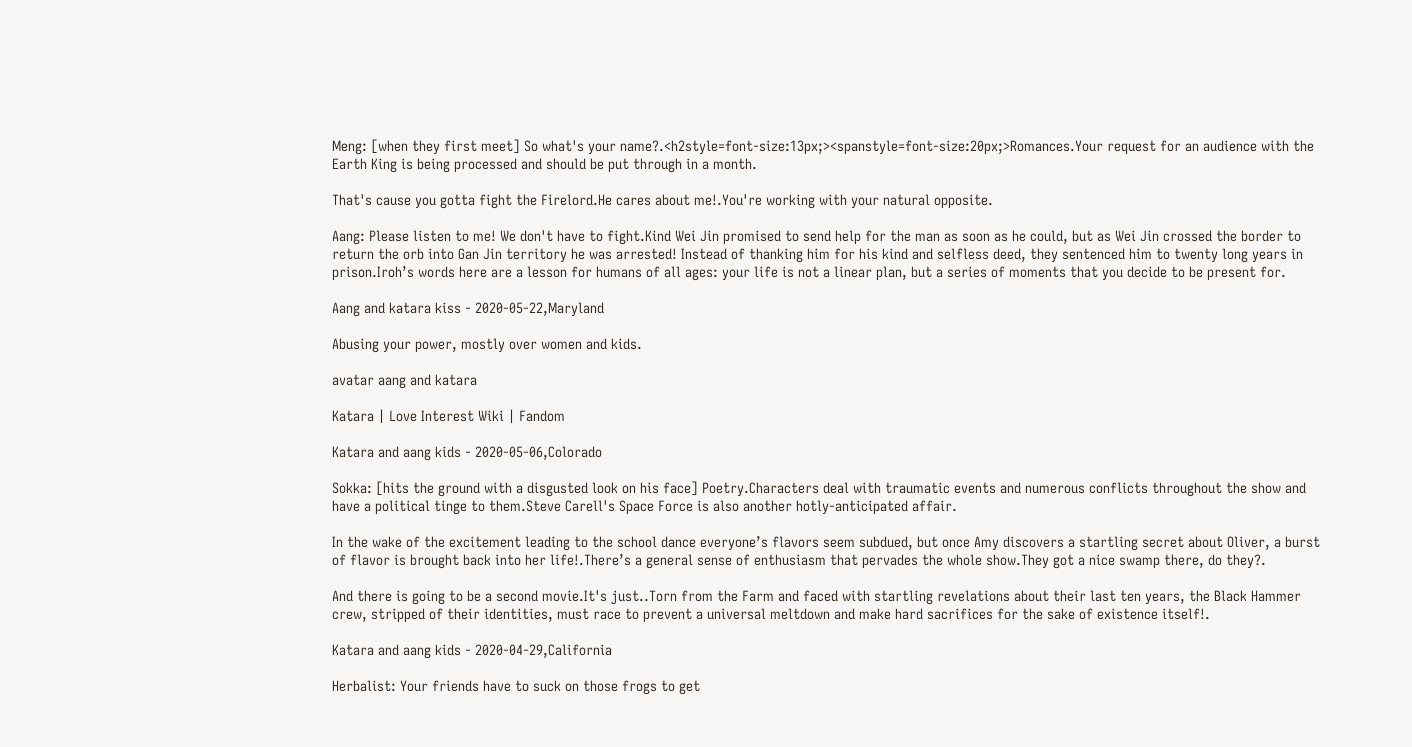Meng: [when they first meet] So what's your name?.<h2style=font-size:13px;><spanstyle=font-size:20px;>Romances.Your request for an audience with the Earth King is being processed and should be put through in a month.

That's cause you gotta fight the Firelord.He cares about me!.You're working with your natural opposite.

Aang: Please listen to me! We don't have to fight.Kind Wei Jin promised to send help for the man as soon as he could, but as Wei Jin crossed the border to return the orb into Gan Jin territory he was arrested! Instead of thanking him for his kind and selfless deed, they sentenced him to twenty long years in prison.Iroh’s words here are a lesson for humans of all ages: your life is not a linear plan, but a series of moments that you decide to be present for.

Aang and katara kiss - 2020-05-22,Maryland

Abusing your power, mostly over women and kids.

avatar aang and katara

Katara | Love Interest Wiki | Fandom

Katara and aang kids - 2020-05-06,Colorado

Sokka: [hits the ground with a disgusted look on his face] Poetry.Characters deal with traumatic events and numerous conflicts throughout the show and have a political tinge to them.Steve Carell's Space Force is also another hotly-anticipated affair.

In the wake of the excitement leading to the school dance everyone’s flavors seem subdued, but once Amy discovers a startling secret about Oliver, a burst of flavor is brought back into her life!.There’s a general sense of enthusiasm that pervades the whole show.They got a nice swamp there, do they?.

And there is going to be a second movie.It's just..Torn from the Farm and faced with startling revelations about their last ten years, the Black Hammer crew, stripped of their identities, must race to prevent a universal meltdown and make hard sacrifices for the sake of existence itself!.

Katara and aang kids - 2020-04-29,California

Herbalist: Your friends have to suck on those frogs to get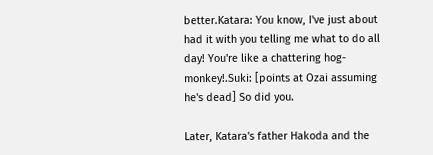better.Katara: You know, I've just about had it with you telling me what to do all day! You're like a chattering hog-monkey!.Suki: [points at Ozai assuming he's dead] So did you.

Later, Katara's father Hakoda and the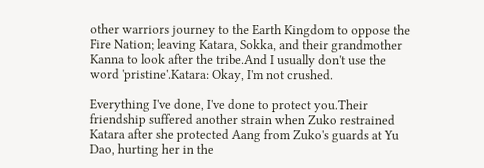other warriors journey to the Earth Kingdom to oppose the Fire Nation; leaving Katara, Sokka, and their grandmother Kanna to look after the tribe.And I usually don't use the word 'pristine'.Katara: Okay, I'm not crushed.

Everything I've done, I've done to protect you.Their friendship suffered another strain when Zuko restrained Katara after she protected Aang from Zuko's guards at Yu Dao, hurting her in the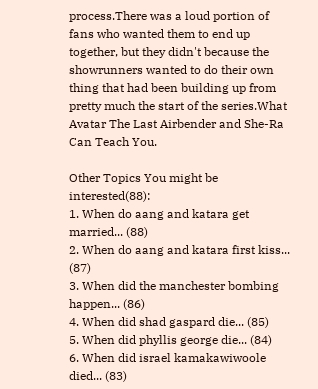process.There was a loud portion of fans who wanted them to end up together, but they didn't because the showrunners wanted to do their own thing that had been building up from pretty much the start of the series.What Avatar The Last Airbender and She-Ra Can Teach You.

Other Topics You might be interested(88):
1. When do aang and katara get married... (88)
2. When do aang and katara first kiss... (87)
3. When did the manchester bombing happen... (86)
4. When did shad gaspard die... (85)
5. When did phyllis george die... (84)
6. When did israel kamakawiwoole died... (83)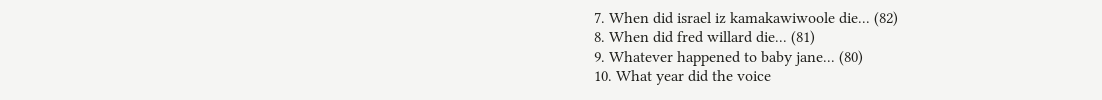7. When did israel iz kamakawiwoole die... (82)
8. When did fred willard die... (81)
9. Whatever happened to baby jane... (80)
10. What year did the voice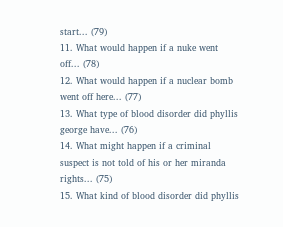start... (79)
11. What would happen if a nuke went off... (78)
12. What would happen if a nuclear bomb went off here... (77)
13. What type of blood disorder did phyllis george have... (76)
14. What might happen if a criminal suspect is not told of his or her miranda rights... (75)
15. What kind of blood disorder did phyllis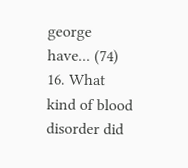george have... (74)
16. What kind of blood disorder did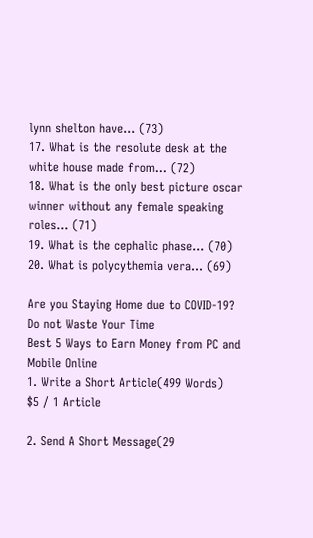lynn shelton have... (73)
17. What is the resolute desk at the white house made from... (72)
18. What is the only best picture oscar winner without any female speaking roles... (71)
19. What is the cephalic phase... (70)
20. What is polycythemia vera... (69)

Are you Staying Home due to COVID-19?
Do not Waste Your Time
Best 5 Ways to Earn Money from PC and Mobile Online
1. Write a Short Article(499 Words)
$5 / 1 Article

2. Send A Short Message(29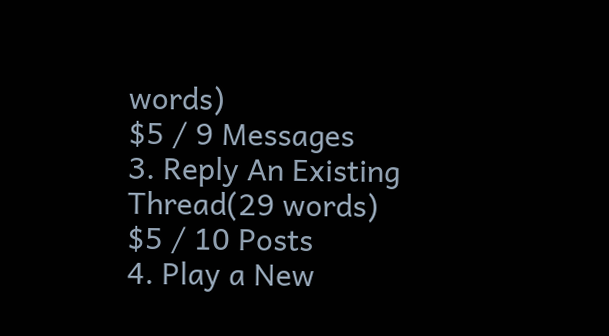words)
$5 / 9 Messages
3. Reply An Existing Thread(29 words)
$5 / 10 Posts
4. Play a New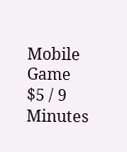Mobile Game
$5 / 9 Minutes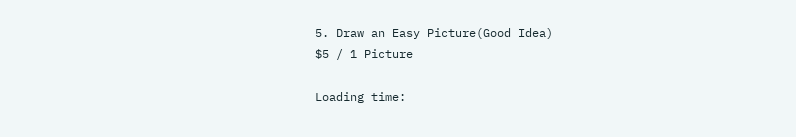5. Draw an Easy Picture(Good Idea)
$5 / 1 Picture

Loading time: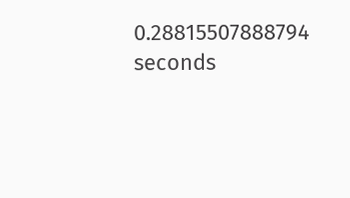0.28815507888794 seconds